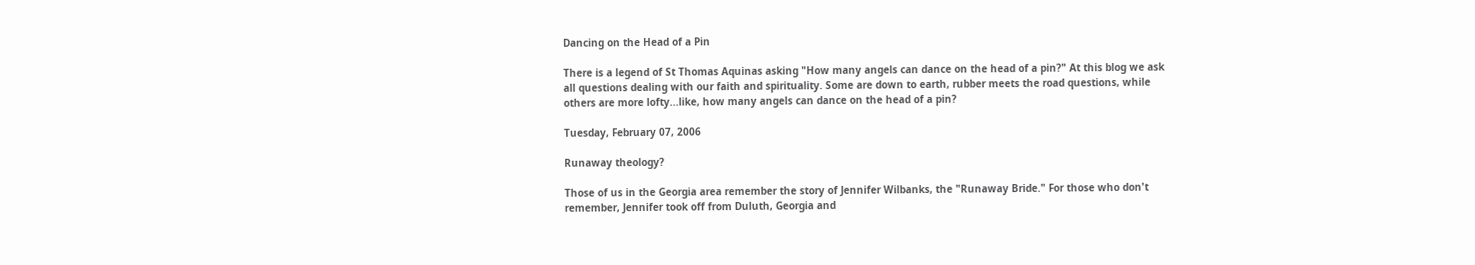Dancing on the Head of a Pin

There is a legend of St Thomas Aquinas asking "How many angels can dance on the head of a pin?" At this blog we ask all questions dealing with our faith and spirituality. Some are down to earth, rubber meets the road questions, while others are more lofty...like, how many angels can dance on the head of a pin?

Tuesday, February 07, 2006

Runaway theology?

Those of us in the Georgia area remember the story of Jennifer Wilbanks, the "Runaway Bride." For those who don't remember, Jennifer took off from Duluth, Georgia and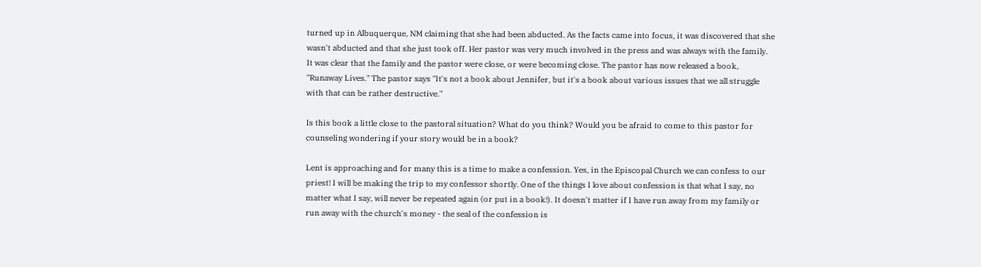turned up in Albuquerque, NM claiming that she had been abducted. As the facts came into focus, it was discovered that she wasn't abducted and that she just took off. Her pastor was very much involved in the press and was always with the family. It was clear that the family and the pastor were close, or were becoming close. The pastor has now released a book, "Runaway Lives." The pastor says "It's not a book about Jennifer, but it's a book about various issues that we all struggle with that can be rather destructive."

Is this book a little close to the pastoral situation? What do you think? Would you be afraid to come to this pastor for counseling wondering if your story would be in a book?

Lent is approaching and for many this is a time to make a confession. Yes, in the Episcopal Church we can confess to our priest! I will be making the trip to my confessor shortly. One of the things I love about confession is that what I say, no matter what I say, will never be repeated again (or put in a book!). It doesn't matter if I have run away from my family or run away with the church's money - the seal of the confession is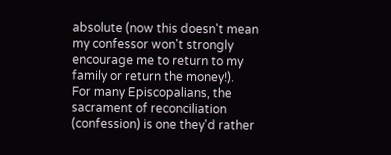absolute (now this doesn't mean my confessor won't strongly encourage me to return to my family or return the money!).
For many Episcopalians, the sacrament of reconciliation (confession) is one they'd rather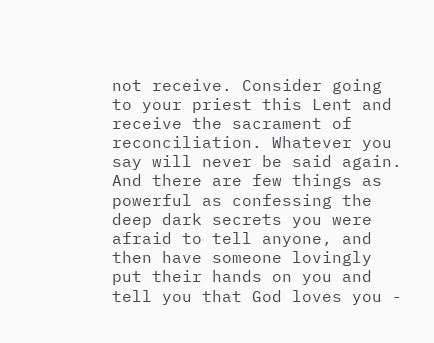not receive. Consider going to your priest this Lent and receive the sacrament of reconciliation. Whatever you say will never be said again. And there are few things as powerful as confessing the deep dark secrets you were afraid to tell anyone, and then have someone lovingly put their hands on you and tell you that God loves you -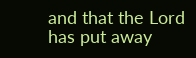and that the Lord has put away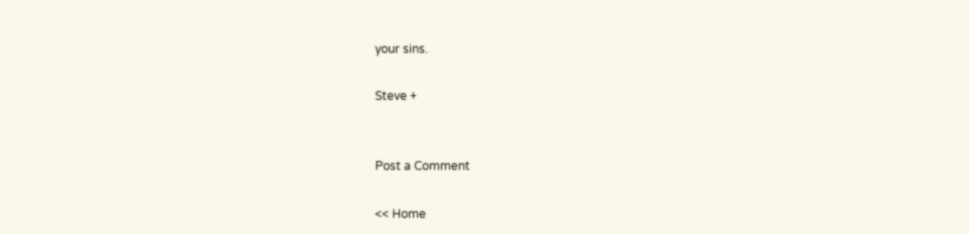your sins.

Steve +


Post a Comment

<< Home